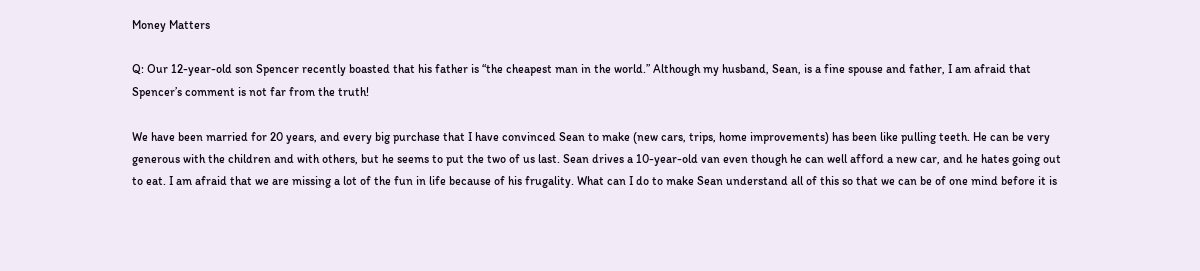Money Matters

Q: Our 12-year-old son Spencer recently boasted that his father is “the cheapest man in the world.” Although my husband, Sean, is a fine spouse and father, I am afraid that Spencer’s comment is not far from the truth!

We have been married for 20 years, and every big purchase that I have convinced Sean to make (new cars, trips, home improvements) has been like pulling teeth. He can be very generous with the children and with others, but he seems to put the two of us last. Sean drives a 10-year-old van even though he can well afford a new car, and he hates going out to eat. I am afraid that we are missing a lot of the fun in life because of his frugality. What can I do to make Sean understand all of this so that we can be of one mind before it is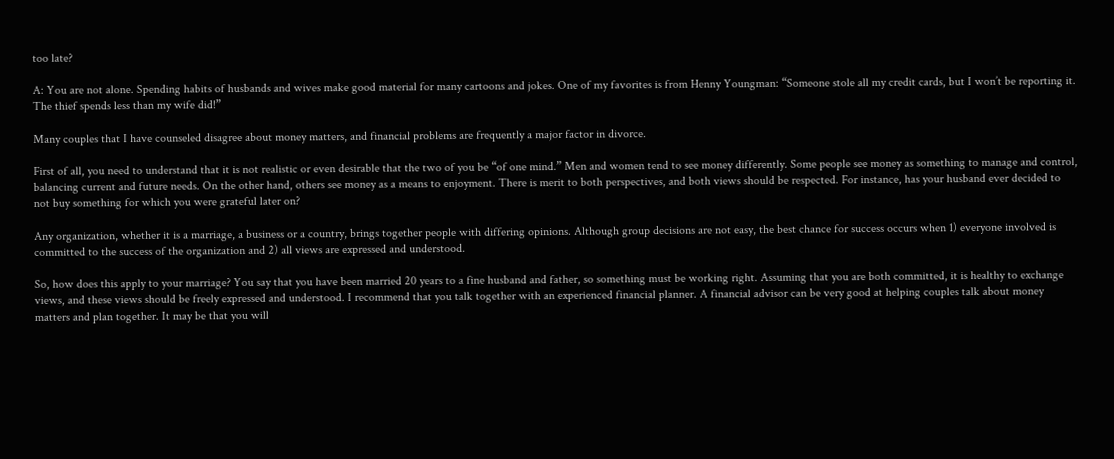too late?

A: You are not alone. Spending habits of husbands and wives make good material for many cartoons and jokes. One of my favorites is from Henny Youngman: “Someone stole all my credit cards, but I won’t be reporting it. The thief spends less than my wife did!”

Many couples that I have counseled disagree about money matters, and financial problems are frequently a major factor in divorce.

First of all, you need to understand that it is not realistic or even desirable that the two of you be “of one mind.” Men and women tend to see money differently. Some people see money as something to manage and control, balancing current and future needs. On the other hand, others see money as a means to enjoyment. There is merit to both perspectives, and both views should be respected. For instance, has your husband ever decided to not buy something for which you were grateful later on?

Any organization, whether it is a marriage, a business or a country, brings together people with differing opinions. Although group decisions are not easy, the best chance for success occurs when 1) everyone involved is committed to the success of the organization and 2) all views are expressed and understood.

So, how does this apply to your marriage? You say that you have been married 20 years to a fine husband and father, so something must be working right. Assuming that you are both committed, it is healthy to exchange views, and these views should be freely expressed and understood. I recommend that you talk together with an experienced financial planner. A financial advisor can be very good at helping couples talk about money matters and plan together. It may be that you will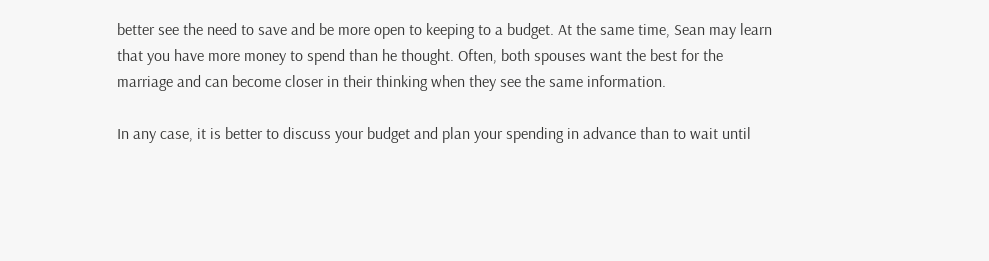better see the need to save and be more open to keeping to a budget. At the same time, Sean may learn that you have more money to spend than he thought. Often, both spouses want the best for the marriage and can become closer in their thinking when they see the same information.

In any case, it is better to discuss your budget and plan your spending in advance than to wait until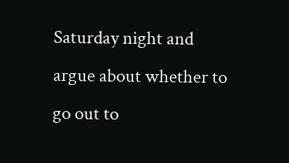Saturday night and argue about whether to go out to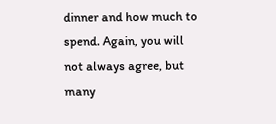dinner and how much to spend. Again, you will not always agree, but many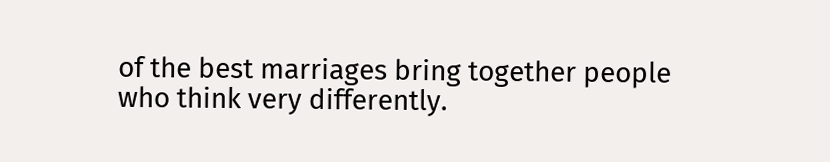of the best marriages bring together people who think very differently.